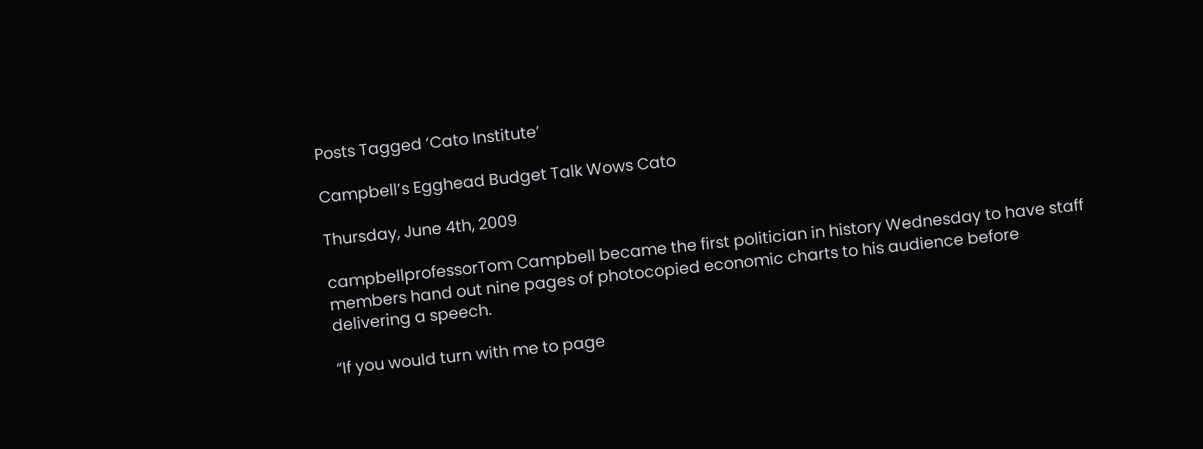Posts Tagged ‘Cato Institute’

Campbell’s Egghead Budget Talk Wows Cato

Thursday, June 4th, 2009

campbellprofessorTom Campbell became the first politician in history Wednesday to have staff members hand out nine pages of photocopied economic charts to his audience before delivering a speech.

“If you would turn with me to page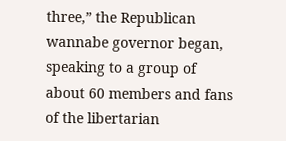three,” the Republican wannabe governor began, speaking to a group of about 60 members and fans of the libertarian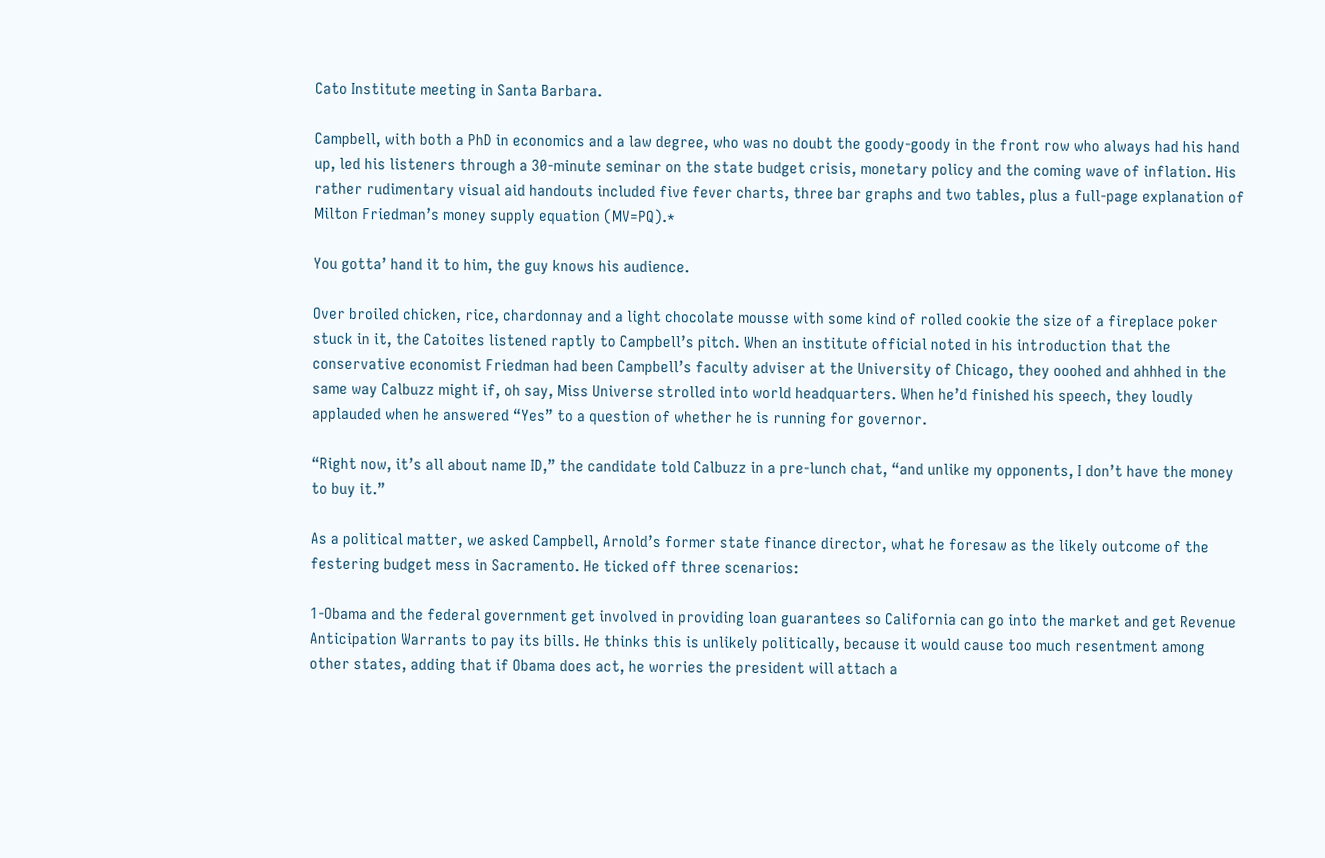Cato Institute meeting in Santa Barbara.

Campbell, with both a PhD in economics and a law degree, who was no doubt the goody-goody in the front row who always had his hand up, led his listeners through a 30-minute seminar on the state budget crisis, monetary policy and the coming wave of inflation. His rather rudimentary visual aid handouts included five fever charts, three bar graphs and two tables, plus a full-page explanation of Milton Friedman’s money supply equation (MV=PQ).*

You gotta’ hand it to him, the guy knows his audience.

Over broiled chicken, rice, chardonnay and a light chocolate mousse with some kind of rolled cookie the size of a fireplace poker stuck in it, the Catoites listened raptly to Campbell’s pitch. When an institute official noted in his introduction that the conservative economist Friedman had been Campbell’s faculty adviser at the University of Chicago, they ooohed and ahhhed in the same way Calbuzz might if, oh say, Miss Universe strolled into world headquarters. When he’d finished his speech, they loudly applauded when he answered “Yes” to a question of whether he is running for governor.

“Right now, it’s all about name ID,” the candidate told Calbuzz in a pre-lunch chat, “and unlike my opponents, I don’t have the money to buy it.”

As a political matter, we asked Campbell, Arnold’s former state finance director, what he foresaw as the likely outcome of the festering budget mess in Sacramento. He ticked off three scenarios:

1-Obama and the federal government get involved in providing loan guarantees so California can go into the market and get Revenue Anticipation Warrants to pay its bills. He thinks this is unlikely politically, because it would cause too much resentment among other states, adding that if Obama does act, he worries the president will attach a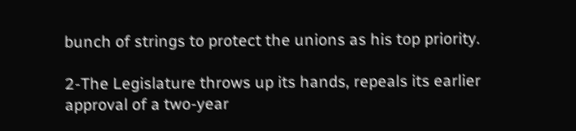bunch of strings to protect the unions as his top priority.

2-The Legislature throws up its hands, repeals its earlier approval of a two-year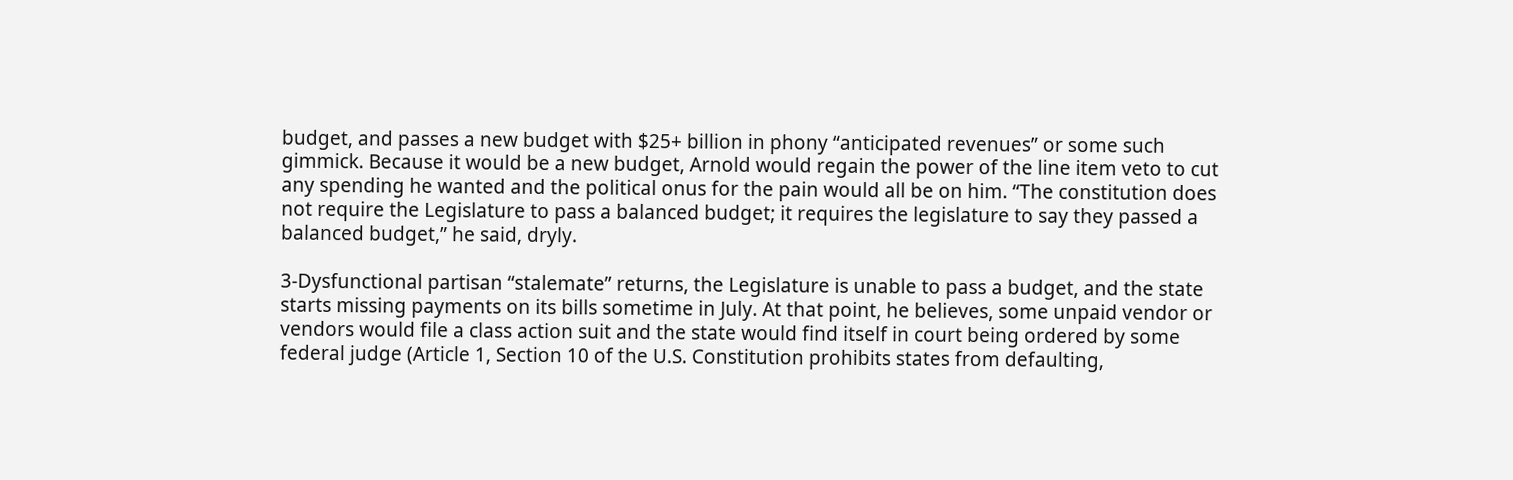budget, and passes a new budget with $25+ billion in phony “anticipated revenues” or some such gimmick. Because it would be a new budget, Arnold would regain the power of the line item veto to cut any spending he wanted and the political onus for the pain would all be on him. “The constitution does not require the Legislature to pass a balanced budget; it requires the legislature to say they passed a balanced budget,” he said, dryly.

3-Dysfunctional partisan “stalemate” returns, the Legislature is unable to pass a budget, and the state starts missing payments on its bills sometime in July. At that point, he believes, some unpaid vendor or vendors would file a class action suit and the state would find itself in court being ordered by some federal judge (Article 1, Section 10 of the U.S. Constitution prohibits states from defaulting,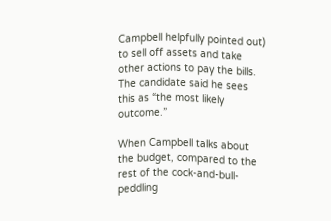Campbell helpfully pointed out) to sell off assets and take other actions to pay the bills. The candidate said he sees this as “the most likely outcome.”

When Campbell talks about the budget, compared to the rest of the cock-and-bull-peddling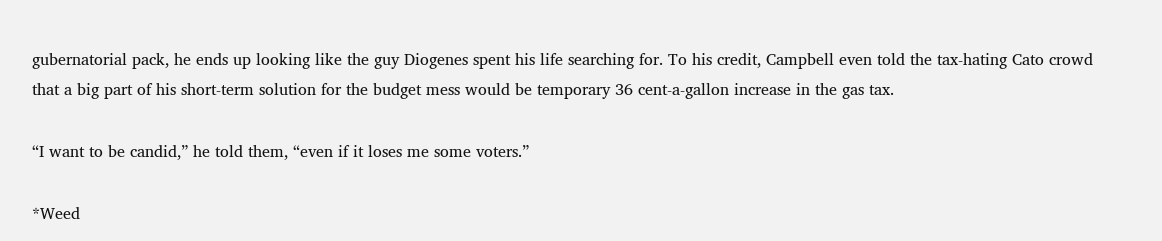gubernatorial pack, he ends up looking like the guy Diogenes spent his life searching for. To his credit, Campbell even told the tax-hating Cato crowd that a big part of his short-term solution for the budget mess would be temporary 36 cent-a-gallon increase in the gas tax.

“I want to be candid,” he told them, “even if it loses me some voters.”

*Weed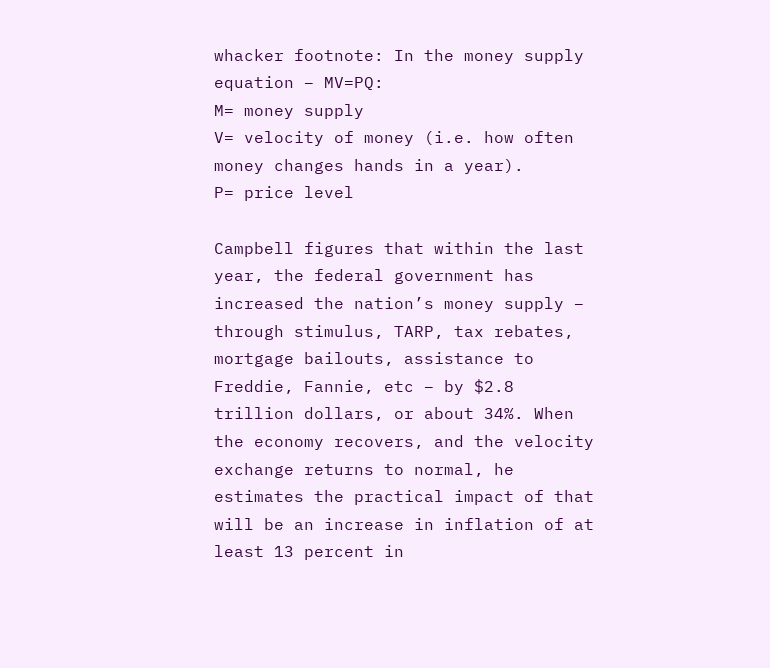whacker footnote: In the money supply equation – MV=PQ:
M= money supply
V= velocity of money (i.e. how often money changes hands in a year).
P= price level

Campbell figures that within the last year, the federal government has increased the nation’s money supply – through stimulus, TARP, tax rebates, mortgage bailouts, assistance to Freddie, Fannie, etc – by $2.8 trillion dollars, or about 34%. When the economy recovers, and the velocity exchange returns to normal, he estimates the practical impact of that will be an increase in inflation of at least 13 percent in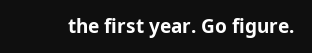the first year. Go figure.